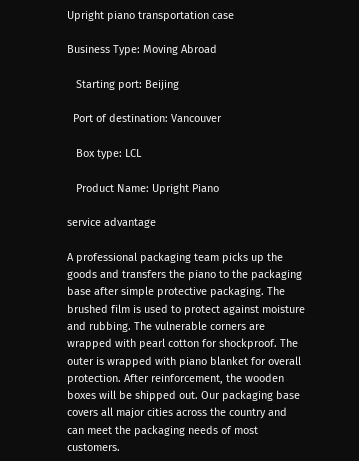Upright piano transportation case

Business Type: Moving Abroad

   Starting port: Beijing

  Port of destination: Vancouver

   Box type: LCL

   Product Name: Upright Piano

service advantage

A professional packaging team picks up the goods and transfers the piano to the packaging base after simple protective packaging. The brushed film is used to protect against moisture and rubbing. The vulnerable corners are wrapped with pearl cotton for shockproof. The outer is wrapped with piano blanket for overall protection. After reinforcement, the wooden boxes will be shipped out. Our packaging base covers all major cities across the country and can meet the packaging needs of most customers.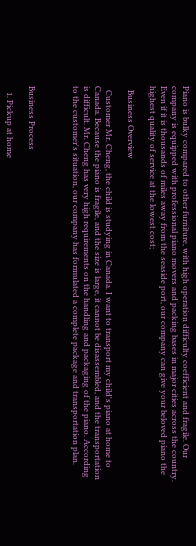Piano is bulky compared to other furniture, with high operation difficulty coefficient and fragile. Our company is equipped with professional piano movers and packing bases in major cities across the country. Even if it is thousands of miles away from the seaside port, our company can give your beloved piano the highest quality of service at the lowest cost;

  Business Overview

  Customer Mr. Cheng, the child is studying in Canada. I want to transport my child's piano at home to Canada. Because the piano is fragile, and the size is large, it cannot be disassembled, and the transportation is difficult. Mr. Cheng has very high requirements on the handling and packaging of the piano. According to the customer's situation, our company has formulated a complete package and transportation plan.



Business Process

   1. Pickup at home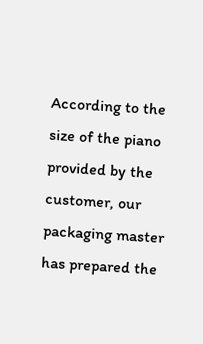According to the size of the piano provided by the customer, our packaging master has prepared the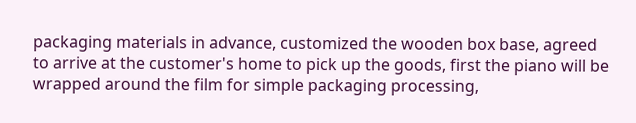packaging materials in advance, customized the wooden box base, agreed to arrive at the customer's home to pick up the goods, first the piano will be wrapped around the film for simple packaging processing,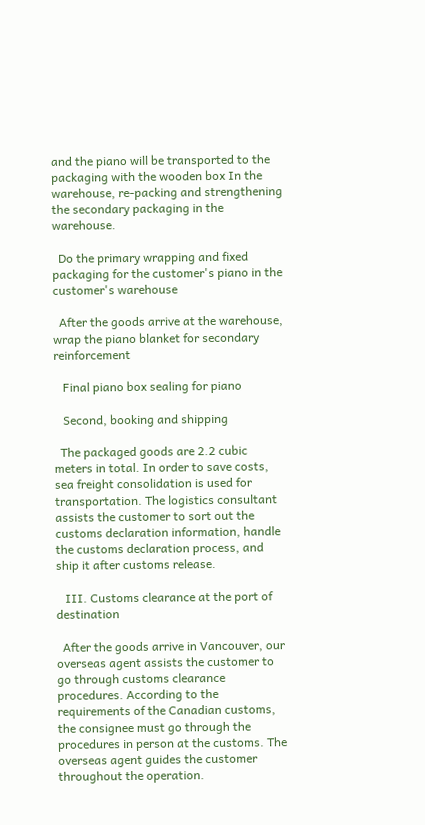and the piano will be transported to the packaging with the wooden box In the warehouse, re-packing and strengthening the secondary packaging in the warehouse.

  Do the primary wrapping and fixed packaging for the customer's piano in the customer's warehouse

  After the goods arrive at the warehouse, wrap the piano blanket for secondary reinforcement

   Final piano box sealing for piano

   Second, booking and shipping

  The packaged goods are 2.2 cubic meters in total. In order to save costs, sea freight consolidation is used for transportation. The logistics consultant assists the customer to sort out the customs declaration information, handle the customs declaration process, and ship it after customs release.

   III. Customs clearance at the port of destination

  After the goods arrive in Vancouver, our overseas agent assists the customer to go through customs clearance procedures. According to the requirements of the Canadian customs, the consignee must go through the procedures in person at the customs. The overseas agent guides the customer throughout the operation.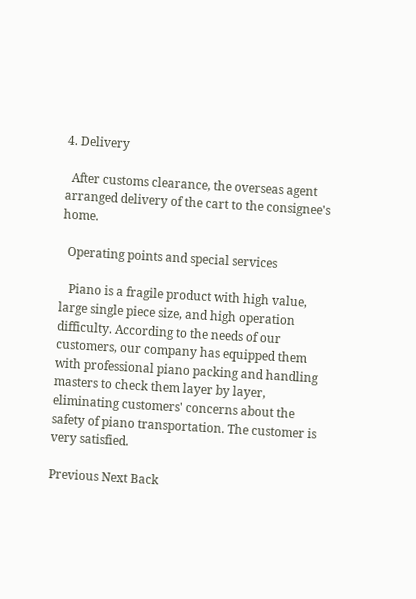4. Delivery

  After customs clearance, the overseas agent arranged delivery of the cart to the consignee's home.

  Operating points and special services

   Piano is a fragile product with high value, large single piece size, and high operation difficulty. According to the needs of our customers, our company has equipped them with professional piano packing and handling masters to check them layer by layer, eliminating customers' concerns about the safety of piano transportation. The customer is very satisfied.

Previous Next Back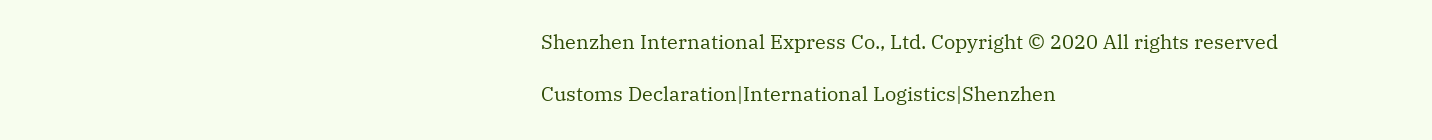Shenzhen International Express Co., Ltd. Copyright © 2020 All rights reserved

Customs Declaration|International Logistics|Shenzhen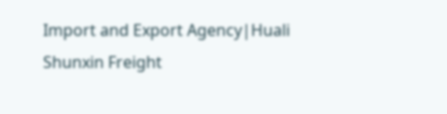Import and Export Agency|Huali Shunxin Freight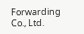Forwarding Co., Ltd.